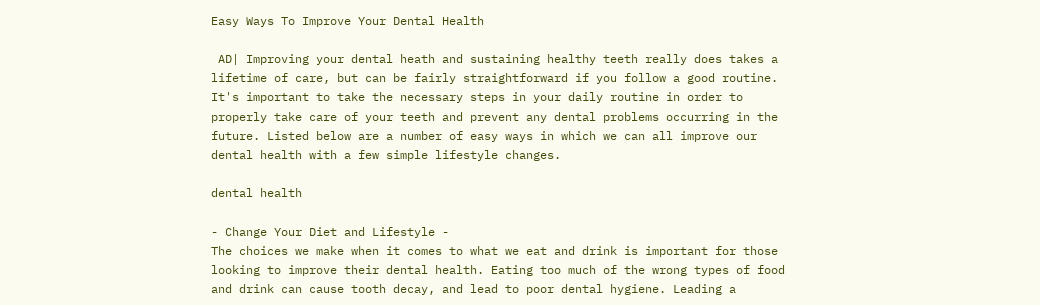Easy Ways To Improve Your Dental Health

 AD| Improving your dental heath and sustaining healthy teeth really does takes a lifetime of care, but can be fairly straightforward if you follow a good routine. It's important to take the necessary steps in your daily routine in order to properly take care of your teeth and prevent any dental problems occurring in the future. Listed below are a number of easy ways in which we can all improve our dental health with a few simple lifestyle changes.

dental health

- Change Your Diet and Lifestyle -
The choices we make when it comes to what we eat and drink is important for those looking to improve their dental health. Eating too much of the wrong types of food and drink can cause tooth decay, and lead to poor dental hygiene. Leading a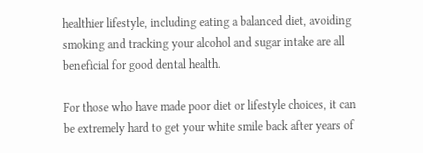healthier lifestyle, including eating a balanced diet, avoiding smoking and tracking your alcohol and sugar intake are all beneficial for good dental health.

For those who have made poor diet or lifestyle choices, it can be extremely hard to get your white smile back after years of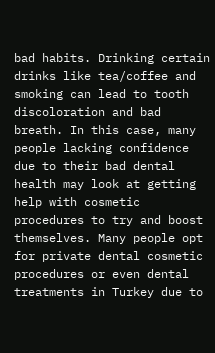bad habits. Drinking certain drinks like tea/coffee and smoking can lead to tooth discoloration and bad breath. In this case, many people lacking confidence due to their bad dental health may look at getting help with cosmetic procedures to try and boost themselves. Many people opt for private dental cosmetic procedures or even dental treatments in Turkey due to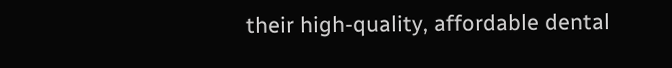their high-quality, affordable dental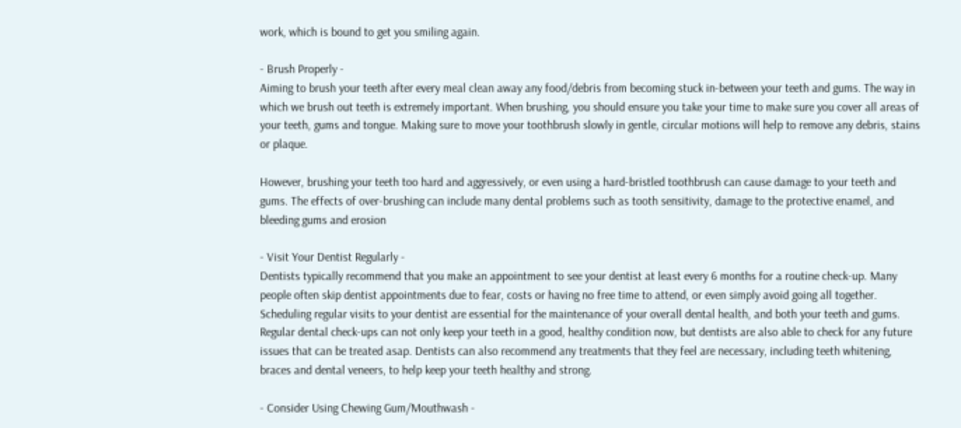work, which is bound to get you smiling again.

- Brush Properly -
Aiming to brush your teeth after every meal clean away any food/debris from becoming stuck in-between your teeth and gums. The way in which we brush out teeth is extremely important. When brushing, you should ensure you take your time to make sure you cover all areas of your teeth, gums and tongue. Making sure to move your toothbrush slowly in gentle, circular motions will help to remove any debris, stains or plaque.

However, brushing your teeth too hard and aggressively, or even using a hard-bristled toothbrush can cause damage to your teeth and gums. The effects of over-brushing can include many dental problems such as tooth sensitivity, damage to the protective enamel, and bleeding gums and erosion

- Visit Your Dentist Regularly -
Dentists typically recommend that you make an appointment to see your dentist at least every 6 months for a routine check-up. Many people often skip dentist appointments due to fear, costs or having no free time to attend, or even simply avoid going all together. Scheduling regular visits to your dentist are essential for the maintenance of your overall dental health, and both your teeth and gums. Regular dental check-ups can not only keep your teeth in a good, healthy condition now, but dentists are also able to check for any future issues that can be treated asap. Dentists can also recommend any treatments that they feel are necessary, including teeth whitening, braces and dental veneers, to help keep your teeth healthy and strong.

- Consider Using Chewing Gum/Mouthwash -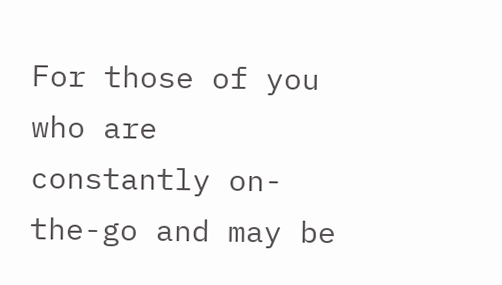For those of you who are constantly on-the-go and may be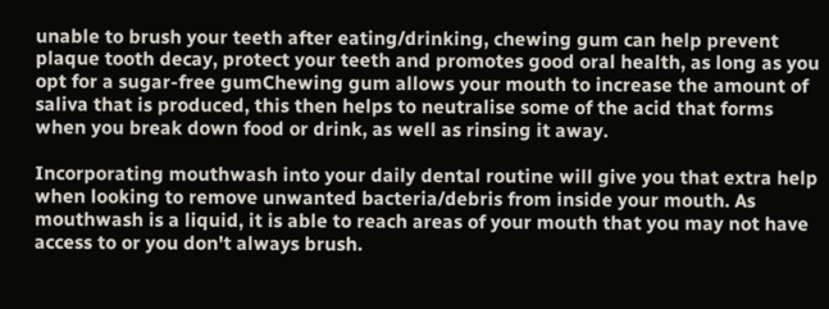unable to brush your teeth after eating/drinking, chewing gum can help prevent plaque tooth decay, protect your teeth and promotes good oral health, as long as you opt for a sugar-free gumChewing gum allows your mouth to increase the amount of saliva that is produced, this then helps to neutralise some of the acid that forms when you break down food or drink, as well as rinsing it away.

Incorporating mouthwash into your daily dental routine will give you that extra help when looking to remove unwanted bacteria/debris from inside your mouth. As mouthwash is a liquid, it is able to reach areas of your mouth that you may not have access to or you don't always brush.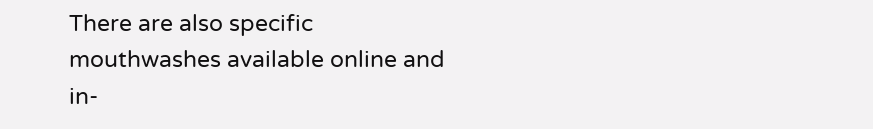There are also specific mouthwashes available online and in-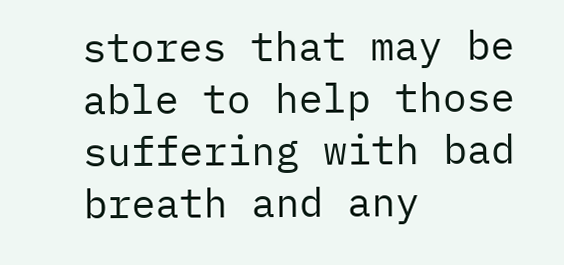stores that may be able to help those suffering with bad breath and any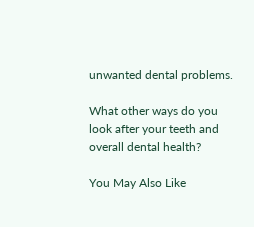unwanted dental problems.

What other ways do you look after your teeth and overall dental health?

You May Also Like